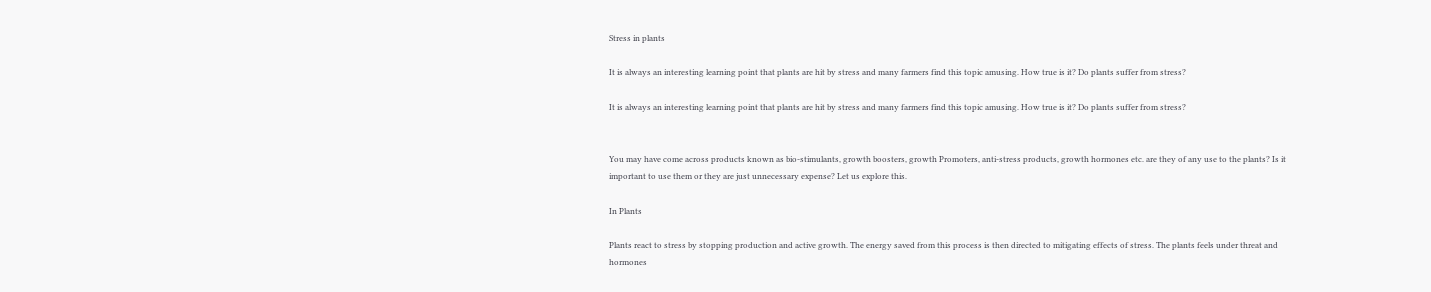Stress in plants

It is always an interesting learning point that plants are hit by stress and many farmers find this topic amusing. How true is it? Do plants suffer from stress?

It is always an interesting learning point that plants are hit by stress and many farmers find this topic amusing. How true is it? Do plants suffer from stress?


You may have come across products known as bio-stimulants, growth boosters, growth Promoters, anti-stress products, growth hormones etc. are they of any use to the plants? Is it important to use them or they are just unnecessary expense? Let us explore this.

In Plants

Plants react to stress by stopping production and active growth. The energy saved from this process is then directed to mitigating effects of stress. The plants feels under threat and hormones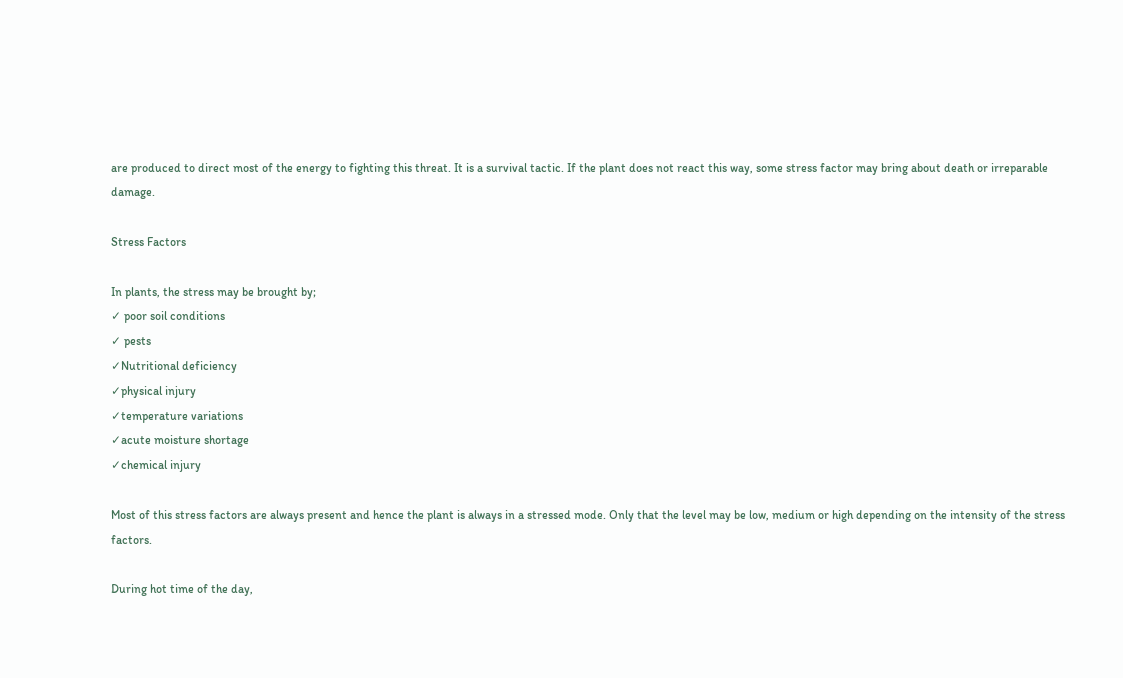are produced to direct most of the energy to fighting this threat. It is a survival tactic. If the plant does not react this way, some stress factor may bring about death or irreparable damage.

Stress Factors

In plants, the stress may be brought by;
✓ poor soil conditions
✓ pests
✓Nutritional deficiency
✓physical injury
✓temperature variations
✓acute moisture shortage
✓chemical injury

Most of this stress factors are always present and hence the plant is always in a stressed mode. Only that the level may be low, medium or high depending on the intensity of the stress factors.

During hot time of the day,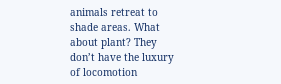animals retreat to shade areas. What about plant? They don’t have the luxury of locomotion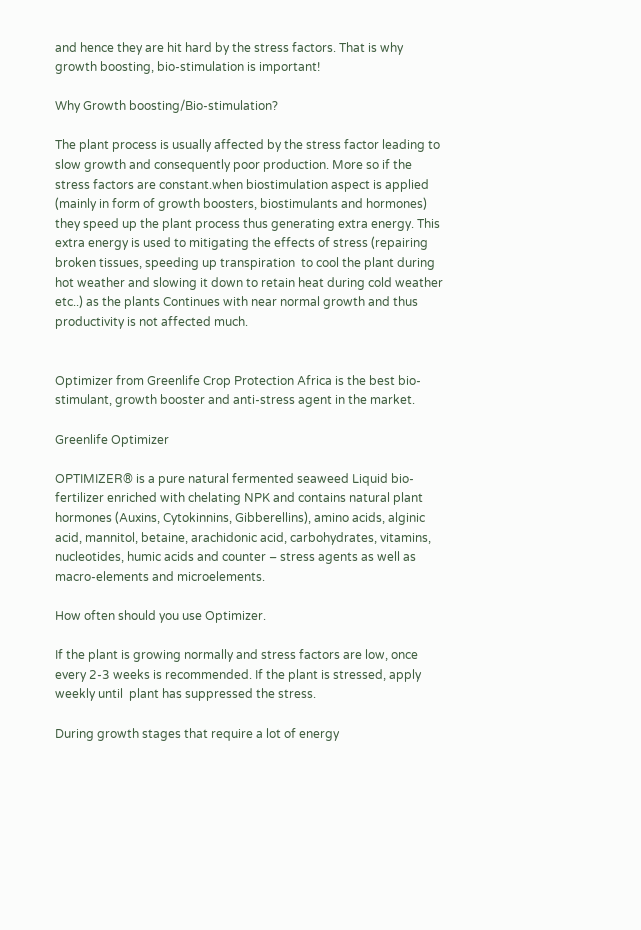and hence they are hit hard by the stress factors. That is why growth boosting, bio-stimulation is important!

Why Growth boosting/Bio-stimulation?

The plant process is usually affected by the stress factor leading to slow growth and consequently poor production. More so if the stress factors are constant.when biostimulation aspect is applied (mainly in form of growth boosters, biostimulants and hormones) they speed up the plant process thus generating extra energy. This extra energy is used to mitigating the effects of stress (repairing broken tissues, speeding up transpiration  to cool the plant during hot weather and slowing it down to retain heat during cold weather etc..) as the plants Continues with near normal growth and thus productivity is not affected much.


Optimizer from Greenlife Crop Protection Africa is the best bio-stimulant, growth booster and anti-stress agent in the market.

Greenlife Optimizer

OPTIMIZER® is a pure natural fermented seaweed Liquid bio-fertilizer enriched with chelating NPK and contains natural plant hormones (Auxins, Cytokinnins, Gibberellins), amino acids, alginic acid, mannitol, betaine, arachidonic acid, carbohydrates, vitamins, nucleotides, humic acids and counter – stress agents as well as macro-elements and microelements.

How often should you use Optimizer.

If the plant is growing normally and stress factors are low, once every 2-3 weeks is recommended. If the plant is stressed, apply weekly until  plant has suppressed the stress.

During growth stages that require a lot of energy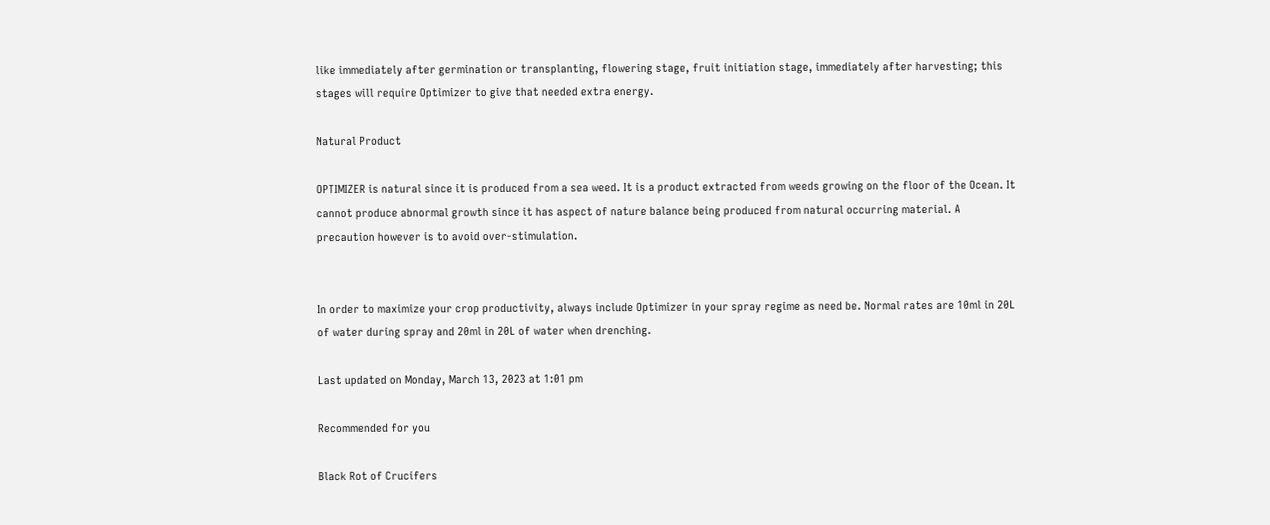like immediately after germination or transplanting, flowering stage, fruit initiation stage, immediately after harvesting; this stages will require Optimizer to give that needed extra energy.

Natural Product

OPTIMIZER is natural since it is produced from a sea weed. It is a product extracted from weeds growing on the floor of the Ocean. It cannot produce abnormal growth since it has aspect of nature balance being produced from natural occurring material. A precaution however is to avoid over-stimulation.


In order to maximize your crop productivity, always include Optimizer in your spray regime as need be. Normal rates are 10ml in 20L of water during spray and 20ml in 20L of water when drenching.

Last updated on Monday, March 13, 2023 at 1:01 pm

Recommended for you

Black Rot of Crucifers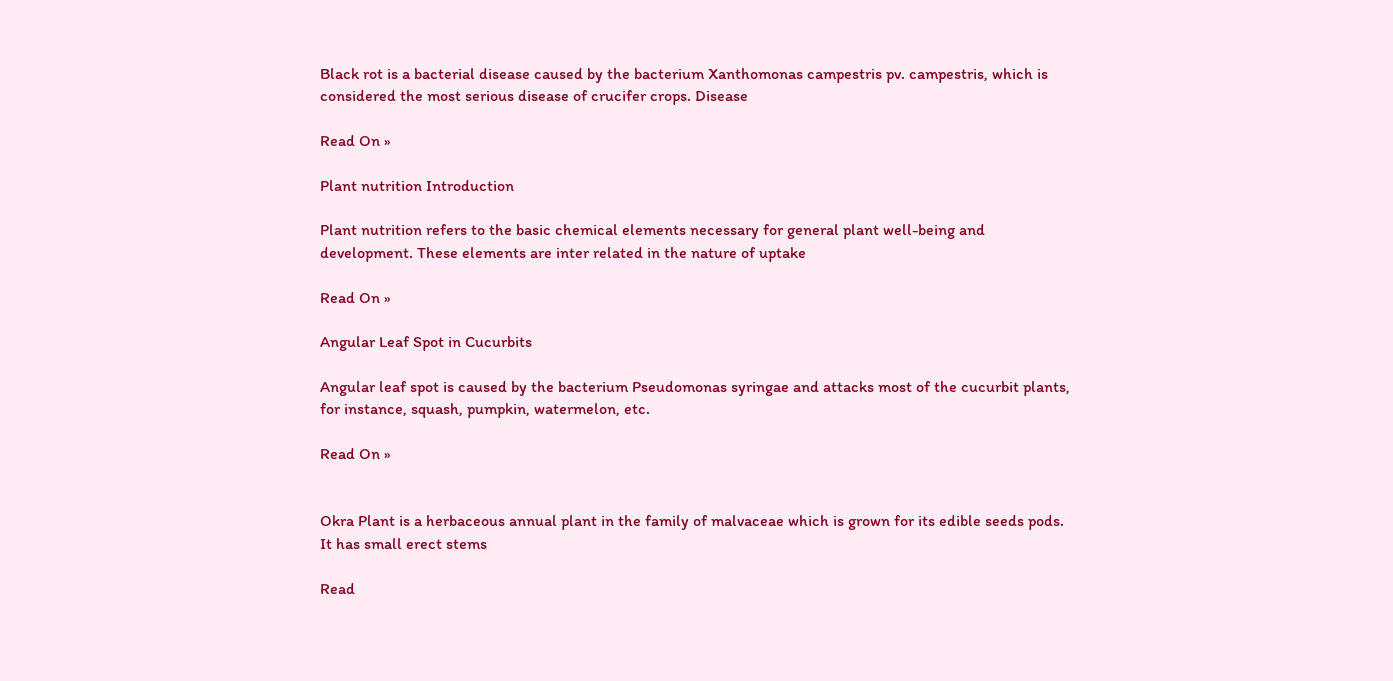Black rot is a bacterial disease caused by the bacterium Xanthomonas campestris pv. campestris, which is considered the most serious disease of crucifer crops. Disease

Read On »

Plant nutrition Introduction

Plant nutrition refers to the basic chemical elements necessary for general plant well-being and development. These elements are inter related in the nature of uptake

Read On »

Angular Leaf Spot in Cucurbits

Angular leaf spot is caused by the bacterium Pseudomonas syringae and attacks most of the cucurbit plants, for instance, squash, pumpkin, watermelon, etc.

Read On »


Okra Plant is a herbaceous annual plant in the family of malvaceae which is grown for its edible seeds pods. It has small erect stems

Read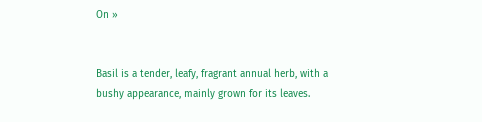On »


Basil is a tender, leafy, fragrant annual herb, with a bushy appearance, mainly grown for its leaves.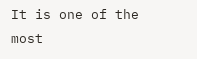It is one of the most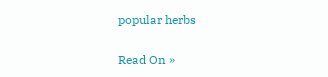popular herbs

Read On »